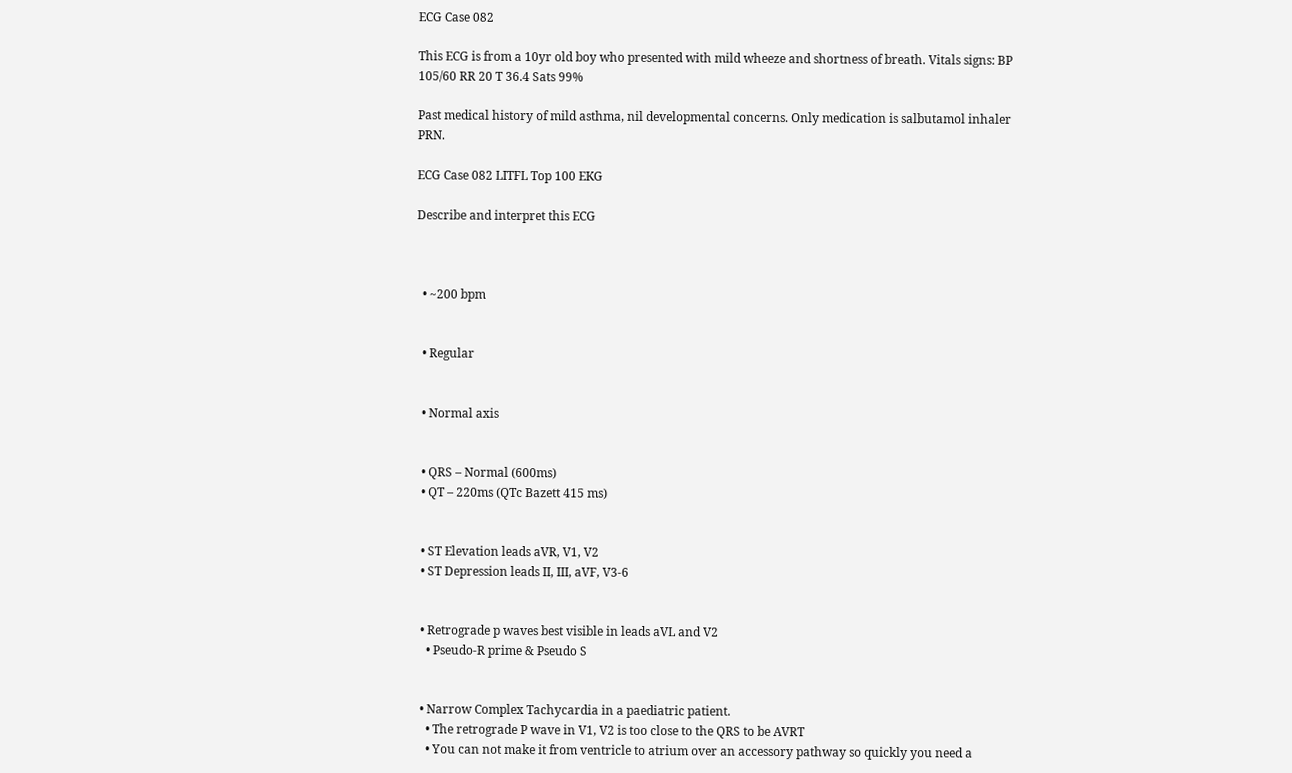ECG Case 082

This ECG is from a 10yr old boy who presented with mild wheeze and shortness of breath. Vitals signs: BP 105/60 RR 20 T 36.4 Sats 99%

Past medical history of mild asthma, nil developmental concerns. Only medication is salbutamol inhaler PRN.

ECG Case 082 LITFL Top 100 EKG

Describe and interpret this ECG



  • ~200 bpm


  • Regular


  • Normal axis


  • QRS – Normal (600ms)
  • QT – 220ms (QTc Bazett 415 ms)


  • ST Elevation leads aVR, V1, V2
  • ST Depression leads II, III, aVF, V3-6


  • Retrograde p waves best visible in leads aVL and V2
    • Pseudo-R prime & Pseudo S


  • Narrow Complex Tachycardia in a paediatric patient.
    • The retrograde P wave in V1, V2 is too close to the QRS to be AVRT
    • You can not make it from ventricle to atrium over an accessory pathway so quickly you need a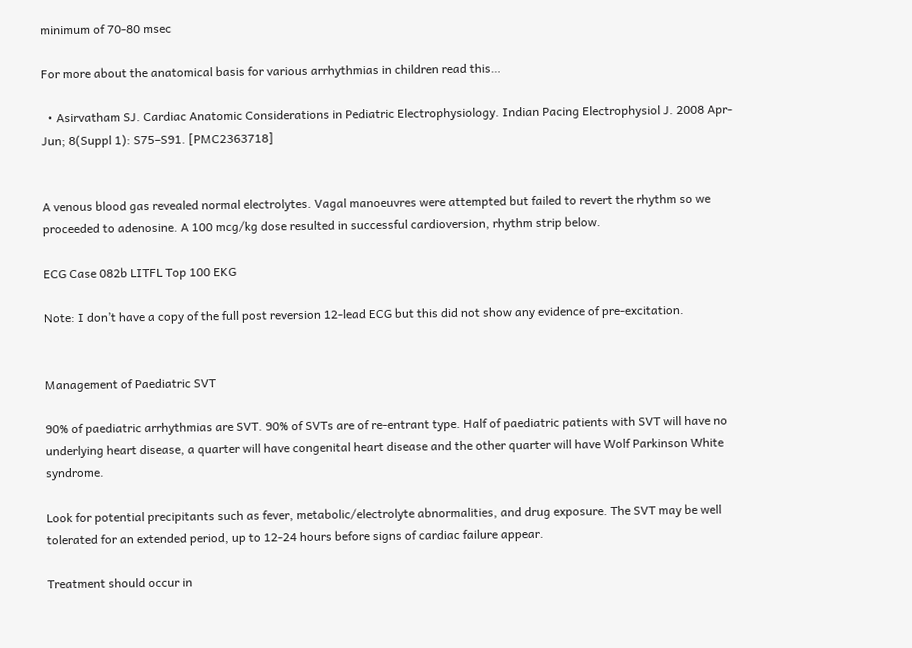minimum of 70-80 msec

For more about the anatomical basis for various arrhythmias in children read this…

  • Asirvatham SJ. Cardiac Anatomic Considerations in Pediatric Electrophysiology. Indian Pacing Electrophysiol J. 2008 Apr-Jun; 8(Suppl 1): S75–S91. [PMC2363718]


A venous blood gas revealed normal electrolytes. Vagal manoeuvres were attempted but failed to revert the rhythm so we proceeded to adenosine. A 100 mcg/kg dose resulted in successful cardioversion, rhythm strip below.

ECG Case 082b LITFL Top 100 EKG

Note: I don’t have a copy of the full post reversion 12-lead ECG but this did not show any evidence of pre-excitation.


Management of Paediatric SVT

90% of paediatric arrhythmias are SVT. 90% of SVTs are of re‐entrant type. Half of paediatric patients with SVT will have no underlying heart disease, a quarter will have congenital heart disease and the other quarter will have Wolf Parkinson White syndrome.

Look for potential precipitants such as fever, metabolic/electrolyte abnormalities, and drug exposure. The SVT may be well tolerated for an extended period, up to 12-24 hours before signs of cardiac failure appear.

Treatment should occur in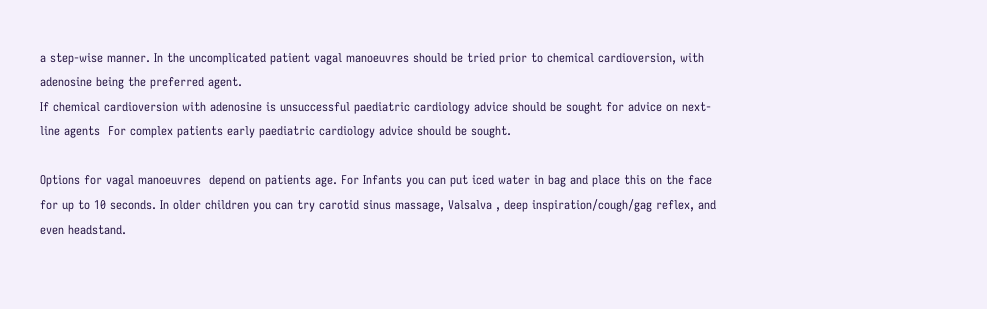a step-wise manner. In the uncomplicated patient vagal manoeuvres should be tried prior to chemical cardioversion, with adenosine being the preferred agent.
If chemical cardioversion with adenosine is unsuccessful paediatric cardiology advice should be sought for advice on next-line agents  For complex patients early paediatric cardiology advice should be sought.

Options for vagal manoeuvres  depend on patients age. For Infants you can put iced water in bag and place this on the face for up to 10 seconds. In older children you can try carotid sinus massage, Valsalva , deep inspiration/cough/gag reflex, and even headstand.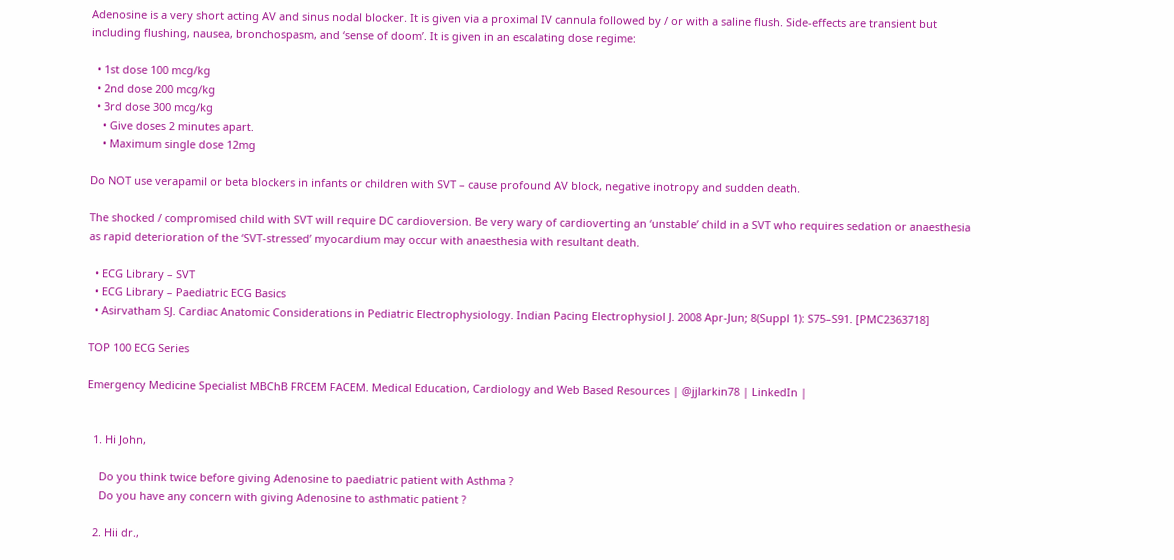Adenosine is a very short acting AV and sinus nodal blocker. It is given via a proximal IV cannula followed by / or with a saline flush. Side-effects are transient but including flushing, nausea, bronchospasm, and ‘sense of doom’. It is given in an escalating dose regime:

  • 1st dose 100 mcg/kg
  • 2nd dose 200 mcg/kg
  • 3rd dose 300 mcg/kg
    • Give doses 2 minutes apart.
    • Maximum single dose 12mg

Do NOT use verapamil or beta blockers in infants or children with SVT – cause profound AV block, negative inotropy and sudden death.

The shocked / compromised child with SVT will require DC cardioversion. Be very wary of cardioverting an ‘unstable’ child in a SVT who requires sedation or anaesthesia as rapid deterioration of the ‘SVT‐stressed’ myocardium may occur with anaesthesia with resultant death.

  • ECG Library – SVT
  • ECG Library – Paediatric ECG Basics
  • Asirvatham SJ. Cardiac Anatomic Considerations in Pediatric Electrophysiology. Indian Pacing Electrophysiol J. 2008 Apr-Jun; 8(Suppl 1): S75–S91. [PMC2363718]

TOP 100 ECG Series

Emergency Medicine Specialist MBChB FRCEM FACEM. Medical Education, Cardiology and Web Based Resources | @jjlarkin78 | LinkedIn |


  1. Hi John,

    Do you think twice before giving Adenosine to paediatric patient with Asthma ?
    Do you have any concern with giving Adenosine to asthmatic patient ?

  2. Hii dr.,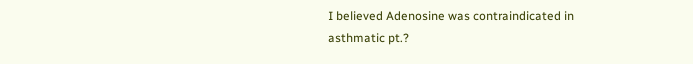I believed Adenosine was contraindicated in asthmatic pt.?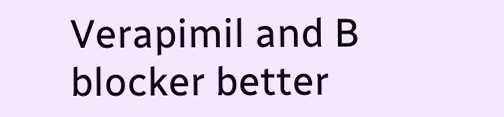Verapimil and B blocker better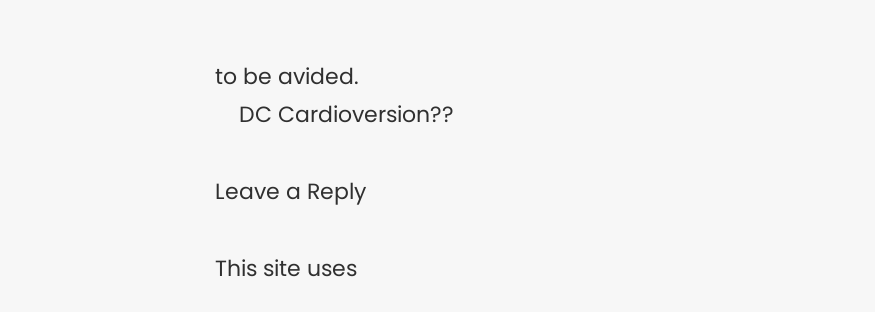to be avided.
    DC Cardioversion??

Leave a Reply

This site uses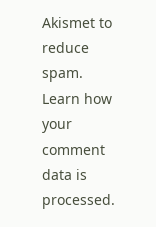Akismet to reduce spam. Learn how your comment data is processed.